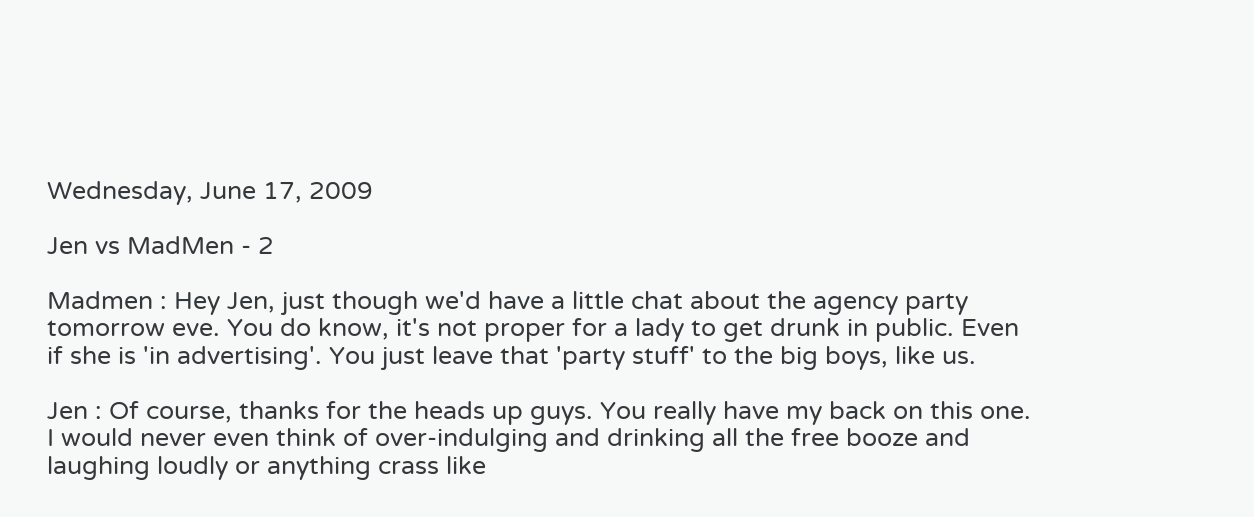Wednesday, June 17, 2009

Jen vs MadMen - 2

Madmen : Hey Jen, just though we'd have a little chat about the agency party tomorrow eve. You do know, it's not proper for a lady to get drunk in public. Even if she is 'in advertising'. You just leave that 'party stuff' to the big boys, like us.

Jen : Of course, thanks for the heads up guys. You really have my back on this one. I would never even think of over-indulging and drinking all the free booze and laughing loudly or anything crass like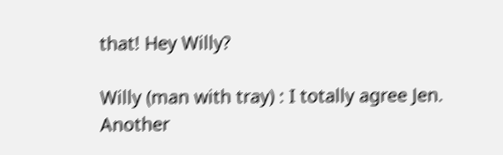that! Hey Willy?

Willy (man with tray) : I totally agree Jen. Another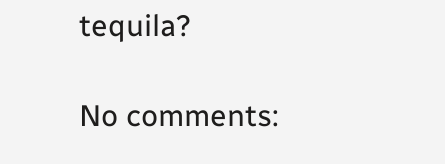tequila?

No comments: